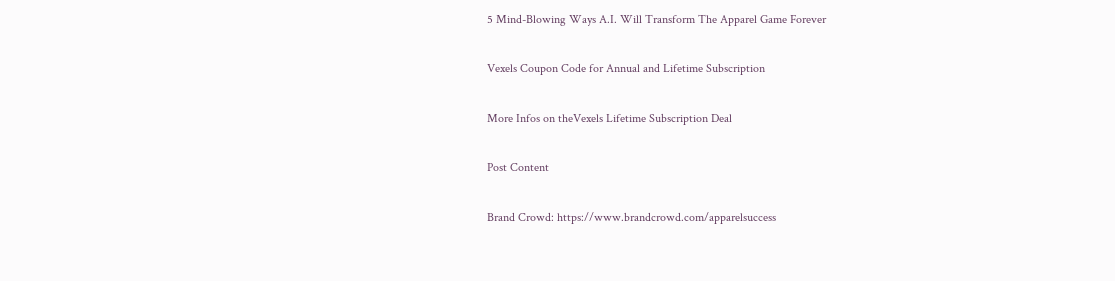5 Mind-Blowing Ways A.I. Will Transform The Apparel Game Forever

Vexels Coupon Code for Annual and Lifetime Subscription

More Infos on theVexels Lifetime Subscription Deal

Post Content

Brand Crowd: https://www.brandcrowd.com/apparelsuccess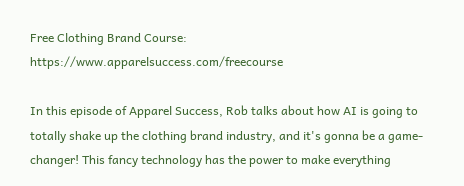Free Clothing Brand Course: https://www.apparelsuccess.com/freecourse

In this episode of Apparel Success, Rob talks about how AI is going to totally shake up the clothing brand industry, and it's gonna be a game-changer! This fancy technology has the power to make everything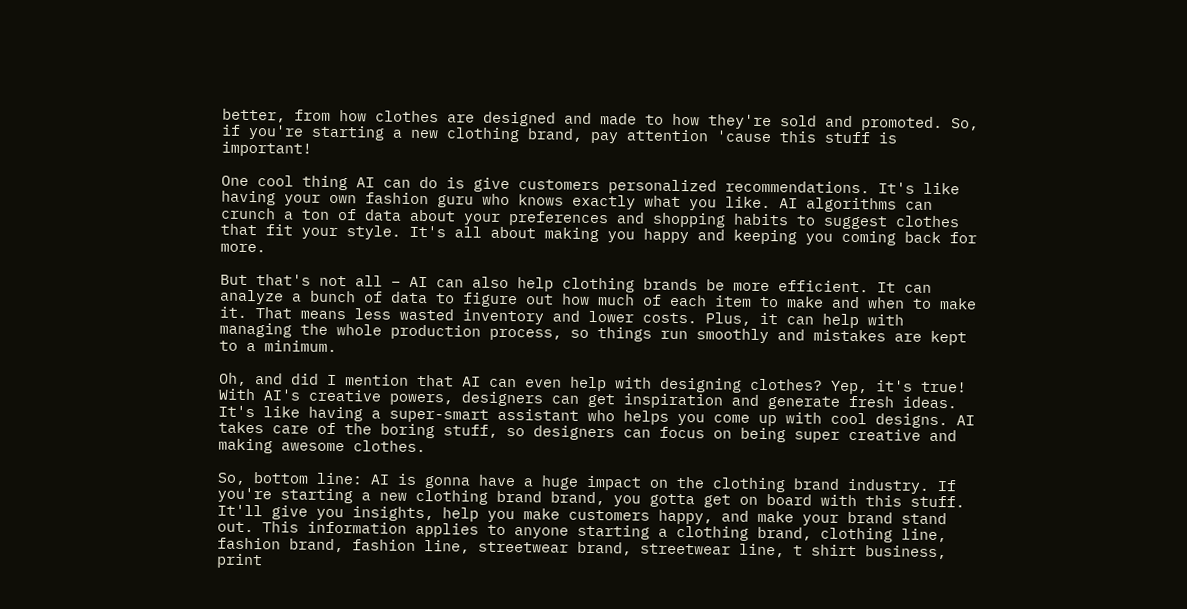better, from how clothes are designed and made to how they're sold and promoted. So, if you're starting a new clothing brand, pay attention 'cause this stuff is important!

One cool thing AI can do is give customers personalized recommendations. It's like having your own fashion guru who knows exactly what you like. AI algorithms can crunch a ton of data about your preferences and shopping habits to suggest clothes that fit your style. It's all about making you happy and keeping you coming back for more.

But that's not all – AI can also help clothing brands be more efficient. It can analyze a bunch of data to figure out how much of each item to make and when to make it. That means less wasted inventory and lower costs. Plus, it can help with managing the whole production process, so things run smoothly and mistakes are kept to a minimum.

Oh, and did I mention that AI can even help with designing clothes? Yep, it's true! With AI's creative powers, designers can get inspiration and generate fresh ideas. It's like having a super-smart assistant who helps you come up with cool designs. AI takes care of the boring stuff, so designers can focus on being super creative and making awesome clothes.

So, bottom line: AI is gonna have a huge impact on the clothing brand industry. If you're starting a new clothing brand brand, you gotta get on board with this stuff. It'll give you insights, help you make customers happy, and make your brand stand out. This information applies to anyone starting a clothing brand, clothing line, fashion brand, fashion line, streetwear brand, streetwear line, t shirt business, print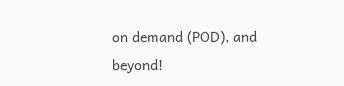on demand (POD), and beyond!